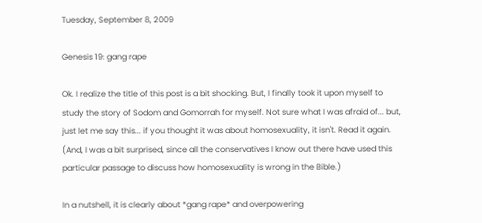Tuesday, September 8, 2009

Genesis 19: gang rape

Ok. I realize the title of this post is a bit shocking. But, I finally took it upon myself to study the story of Sodom and Gomorrah for myself. Not sure what I was afraid of... but, just let me say this... if you thought it was about homosexuality, it isn't. Read it again. (And, I was a bit surprised, since all the conservatives I know out there have used this particular passage to discuss how homosexuality is wrong in the Bible.)

In a nutshell, it is clearly about *gang rape* and overpowering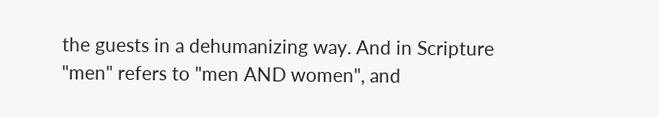the guests in a dehumanizing way. And in Scripture "men" refers to "men AND women", and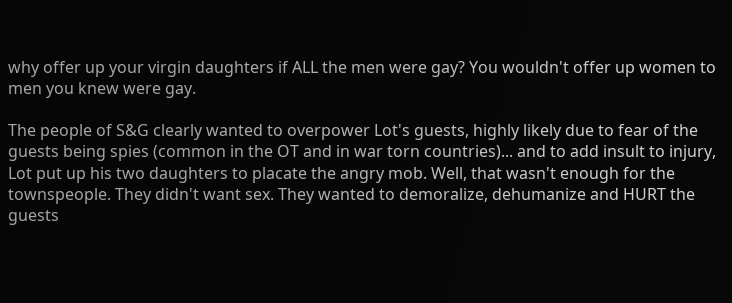why offer up your virgin daughters if ALL the men were gay? You wouldn't offer up women to men you knew were gay.

The people of S&G clearly wanted to overpower Lot's guests, highly likely due to fear of the guests being spies (common in the OT and in war torn countries)... and to add insult to injury, Lot put up his two daughters to placate the angry mob. Well, that wasn't enough for the townspeople. They didn't want sex. They wanted to demoralize, dehumanize and HURT the guests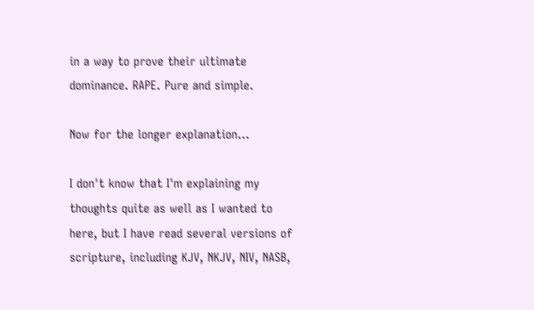in a way to prove their ultimate dominance. RAPE. Pure and simple.

Now for the longer explanation...

I don't know that I'm explaining my thoughts quite as well as I wanted to here, but I have read several versions of scripture, including KJV, NKJV, NIV, NASB,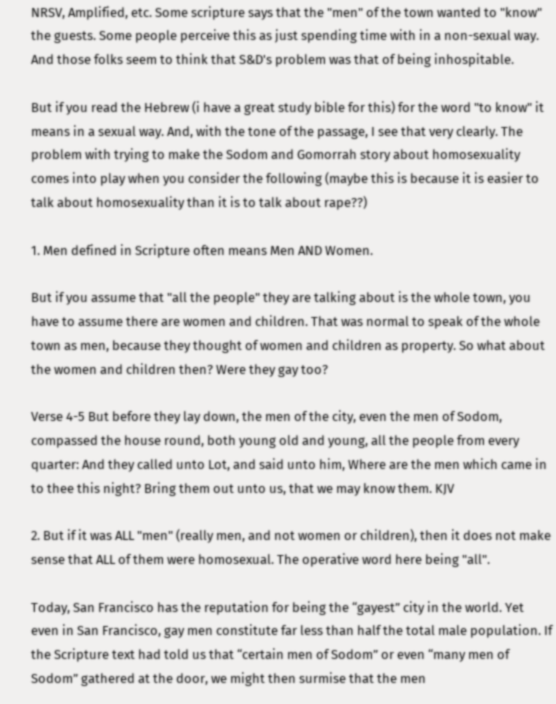NRSV, Amplified, etc. Some scripture says that the "men" of the town wanted to "know" the guests. Some people perceive this as just spending time with in a non-sexual way. And those folks seem to think that S&D's problem was that of being inhospitable.

But if you read the Hebrew (i have a great study bible for this) for the word "to know" it means in a sexual way. And, with the tone of the passage, I see that very clearly. The problem with trying to make the Sodom and Gomorrah story about homosexuality comes into play when you consider the following (maybe this is because it is easier to talk about homosexuality than it is to talk about rape??)

1. Men defined in Scripture often means Men AND Women.

But if you assume that "all the people" they are talking about is the whole town, you have to assume there are women and children. That was normal to speak of the whole town as men, because they thought of women and children as property. So what about the women and children then? Were they gay too?

Verse 4-5 But before they lay down, the men of the city, even the men of Sodom, compassed the house round, both young old and young, all the people from every quarter: And they called unto Lot, and said unto him, Where are the men which came in to thee this night? Bring them out unto us, that we may know them. KJV

2. But if it was ALL "men" (really men, and not women or children), then it does not make sense that ALL of them were homosexual. The operative word here being "all".

Today, San Francisco has the reputation for being the “gayest” city in the world. Yet even in San Francisco, gay men constitute far less than half the total male population. If the Scripture text had told us that “certain men of Sodom” or even “many men of Sodom” gathered at the door, we might then surmise that the men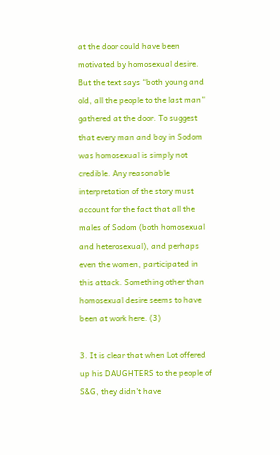at the door could have been motivated by homosexual desire. But the text says “both young and old, all the people to the last man” gathered at the door. To suggest that every man and boy in Sodom was homosexual is simply not credible. Any reasonable interpretation of the story must account for the fact that all the males of Sodom (both homosexual and heterosexual), and perhaps even the women, participated in this attack. Something other than homosexual desire seems to have been at work here. (3)

3. It is clear that when Lot offered up his DAUGHTERS to the people of S&G, they didn't have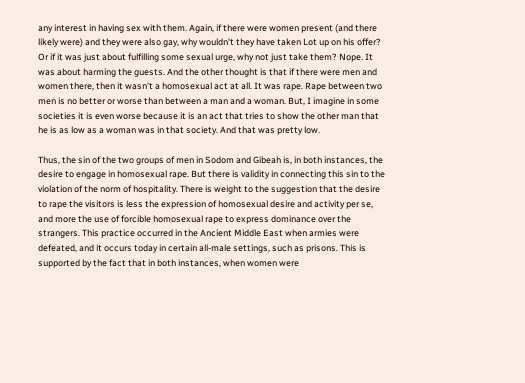any interest in having sex with them. Again, if there were women present (and there likely were) and they were also gay, why wouldn't they have taken Lot up on his offer? Or if it was just about fulfilling some sexual urge, why not just take them? Nope. It was about harming the guests. And the other thought is that if there were men and women there, then it wasn't a homosexual act at all. It was rape. Rape between two men is no better or worse than between a man and a woman. But, I imagine in some societies it is even worse because it is an act that tries to show the other man that he is as low as a woman was in that society. And that was pretty low.

Thus, the sin of the two groups of men in Sodom and Gibeah is, in both instances, the desire to engage in homosexual rape. But there is validity in connecting this sin to the violation of the norm of hospitality. There is weight to the suggestion that the desire to rape the visitors is less the expression of homosexual desire and activity per se, and more the use of forcible homosexual rape to express dominance over the strangers. This practice occurred in the Ancient Middle East when armies were defeated, and it occurs today in certain all-male settings, such as prisons. This is supported by the fact that in both instances, when women were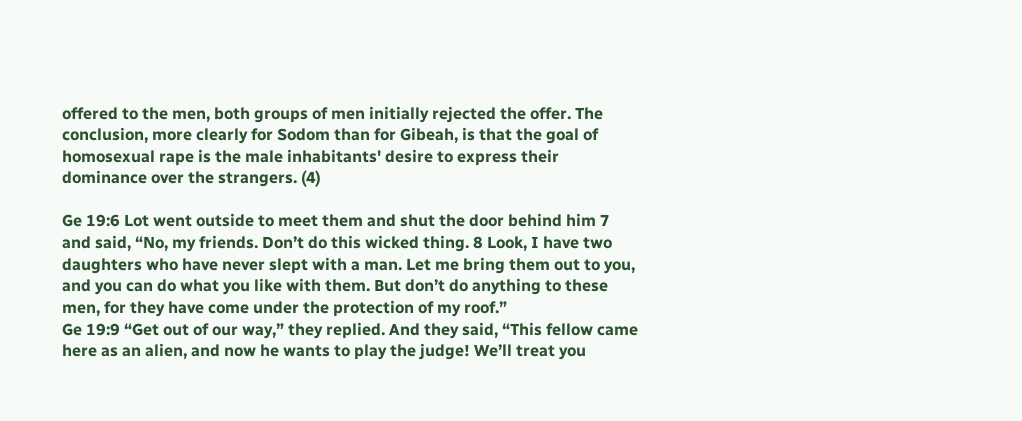offered to the men, both groups of men initially rejected the offer. The conclusion, more clearly for Sodom than for Gibeah, is that the goal of homosexual rape is the male inhabitants' desire to express their dominance over the strangers. (4)

Ge 19:6 Lot went outside to meet them and shut the door behind him 7 and said, “No, my friends. Don’t do this wicked thing. 8 Look, I have two daughters who have never slept with a man. Let me bring them out to you, and you can do what you like with them. But don’t do anything to these men, for they have come under the protection of my roof.”
Ge 19:9 “Get out of our way,” they replied. And they said, “This fellow came here as an alien, and now he wants to play the judge! We’ll treat you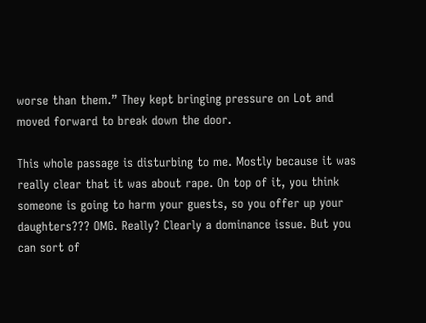worse than them.” They kept bringing pressure on Lot and moved forward to break down the door.

This whole passage is disturbing to me. Mostly because it was really clear that it was about rape. On top of it, you think someone is going to harm your guests, so you offer up your daughters??? OMG. Really? Clearly a dominance issue. But you can sort of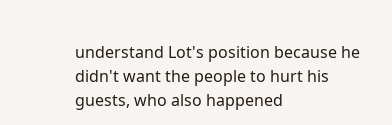understand Lot's position because he didn't want the people to hurt his guests, who also happened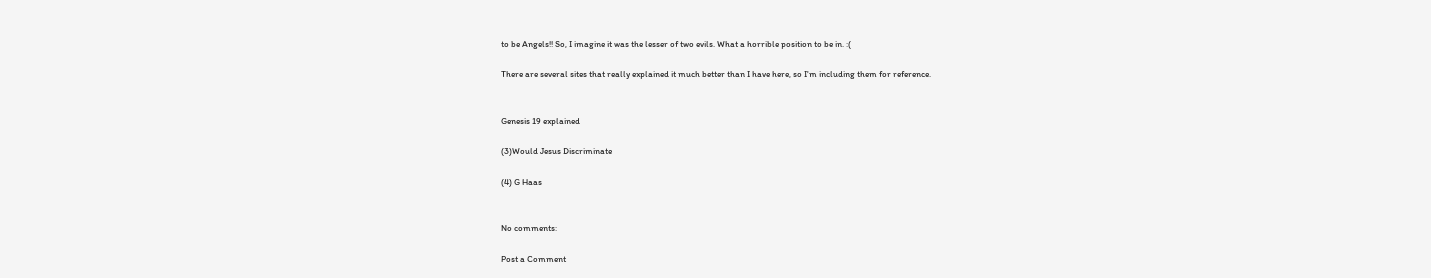to be Angels!! So, I imagine it was the lesser of two evils. What a horrible position to be in. :(

There are several sites that really explained it much better than I have here, so I'm including them for reference.


Genesis 19 explained

(3)Would Jesus Discriminate

(4) G Haas


No comments:

Post a Comment